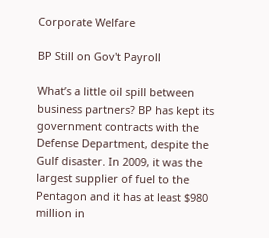Corporate Welfare

BP Still on Gov't Payroll

What’s a little oil spill between business partners? BP has kept its government contracts with the Defense Department, despite the Gulf disaster. In 2009, it was the largest supplier of fuel to the Pentagon and it has at least $980 million in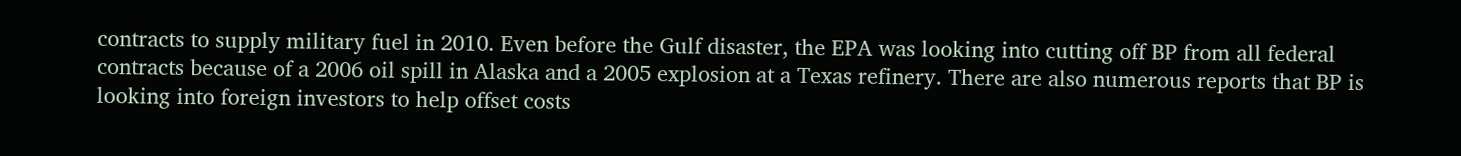contracts to supply military fuel in 2010. Even before the Gulf disaster, the EPA was looking into cutting off BP from all federal contracts because of a 2006 oil spill in Alaska and a 2005 explosion at a Texas refinery. There are also numerous reports that BP is looking into foreign investors to help offset costs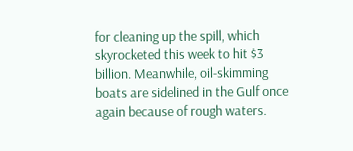for cleaning up the spill, which skyrocketed this week to hit $3 billion. Meanwhile, oil-skimming boats are sidelined in the Gulf once again because of rough waters.